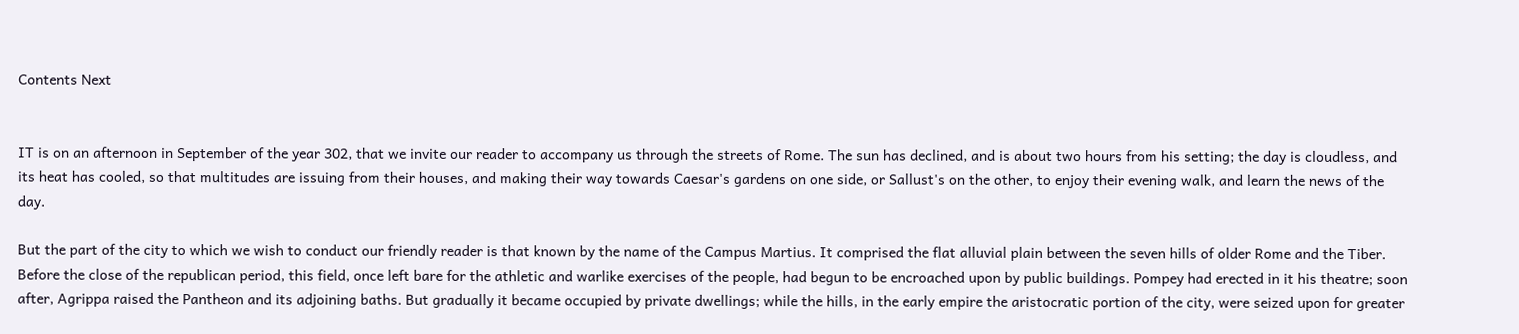Contents Next


IT is on an afternoon in September of the year 302, that we invite our reader to accompany us through the streets of Rome. The sun has declined, and is about two hours from his setting; the day is cloudless, and its heat has cooled, so that multitudes are issuing from their houses, and making their way towards Caesar's gardens on one side, or Sallust's on the other, to enjoy their evening walk, and learn the news of the day.

But the part of the city to which we wish to conduct our friendly reader is that known by the name of the Campus Martius. It comprised the flat alluvial plain between the seven hills of older Rome and the Tiber. Before the close of the republican period, this field, once left bare for the athletic and warlike exercises of the people, had begun to be encroached upon by public buildings. Pompey had erected in it his theatre; soon after, Agrippa raised the Pantheon and its adjoining baths. But gradually it became occupied by private dwellings; while the hills, in the early empire the aristocratic portion of the city, were seized upon for greater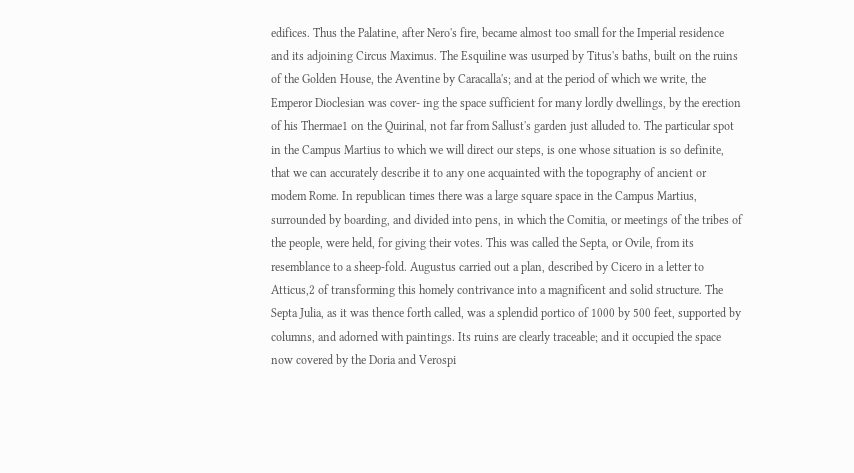edifices. Thus the Palatine, after Nero's fire, became almost too small for the Imperial residence and its adjoining Circus Maximus. The Esquiline was usurped by Titus's baths, built on the ruins of the Golden House, the Aventine by Caracalla's; and at the period of which we write, the Emperor Dioclesian was cover- ing the space sufficient for many lordly dwellings, by the erection of his Thermae1 on the Quirinal, not far from Sallust's garden just alluded to. The particular spot in the Campus Martius to which we will direct our steps, is one whose situation is so definite, that we can accurately describe it to any one acquainted with the topography of ancient or modem Rome. In republican times there was a large square space in the Campus Martius, surrounded by boarding, and divided into pens, in which the Comitia, or meetings of the tribes of the people, were held, for giving their votes. This was called the Septa, or Ovile, from its resemblance to a sheep-fold. Augustus carried out a plan, described by Cicero in a letter to Atticus,2 of transforming this homely contrivance into a magnificent and solid structure. The Septa Julia, as it was thence forth called, was a splendid portico of 1000 by 500 feet, supported by columns, and adorned with paintings. Its ruins are clearly traceable; and it occupied the space now covered by the Doria and Verospi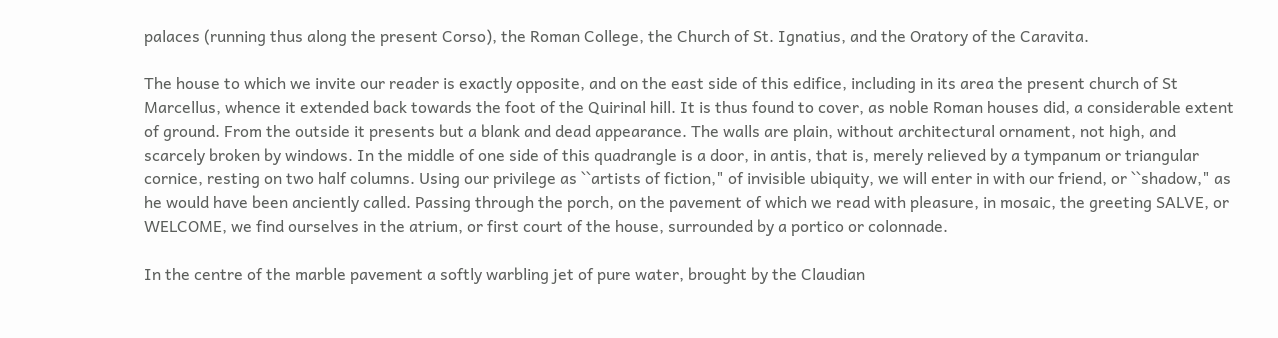palaces (running thus along the present Corso), the Roman College, the Church of St. Ignatius, and the Oratory of the Caravita.

The house to which we invite our reader is exactly opposite, and on the east side of this edifice, including in its area the present church of St Marcellus, whence it extended back towards the foot of the Quirinal hill. It is thus found to cover, as noble Roman houses did, a considerable extent of ground. From the outside it presents but a blank and dead appearance. The walls are plain, without architectural ornament, not high, and scarcely broken by windows. In the middle of one side of this quadrangle is a door, in antis, that is, merely relieved by a tympanum or triangular cornice, resting on two half columns. Using our privilege as ``artists of fiction," of invisible ubiquity, we will enter in with our friend, or ``shadow," as he would have been anciently called. Passing through the porch, on the pavement of which we read with pleasure, in mosaic, the greeting SALVE, or WELCOME, we find ourselves in the atrium, or first court of the house, surrounded by a portico or colonnade.

In the centre of the marble pavement a softly warbling jet of pure water, brought by the Claudian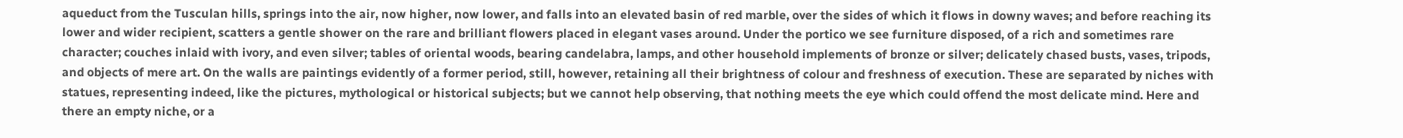aqueduct from the Tusculan hills, springs into the air, now higher, now lower, and falls into an elevated basin of red marble, over the sides of which it flows in downy waves; and before reaching its lower and wider recipient, scatters a gentle shower on the rare and brilliant flowers placed in elegant vases around. Under the portico we see furniture disposed, of a rich and sometimes rare character; couches inlaid with ivory, and even silver; tables of oriental woods, bearing candelabra, lamps, and other household implements of bronze or silver; delicately chased busts, vases, tripods, and objects of mere art. On the walls are paintings evidently of a former period, still, however, retaining all their brightness of colour and freshness of execution. These are separated by niches with statues, representing indeed, like the pictures, mythological or historical subjects; but we cannot help observing, that nothing meets the eye which could offend the most delicate mind. Here and there an empty niche, or a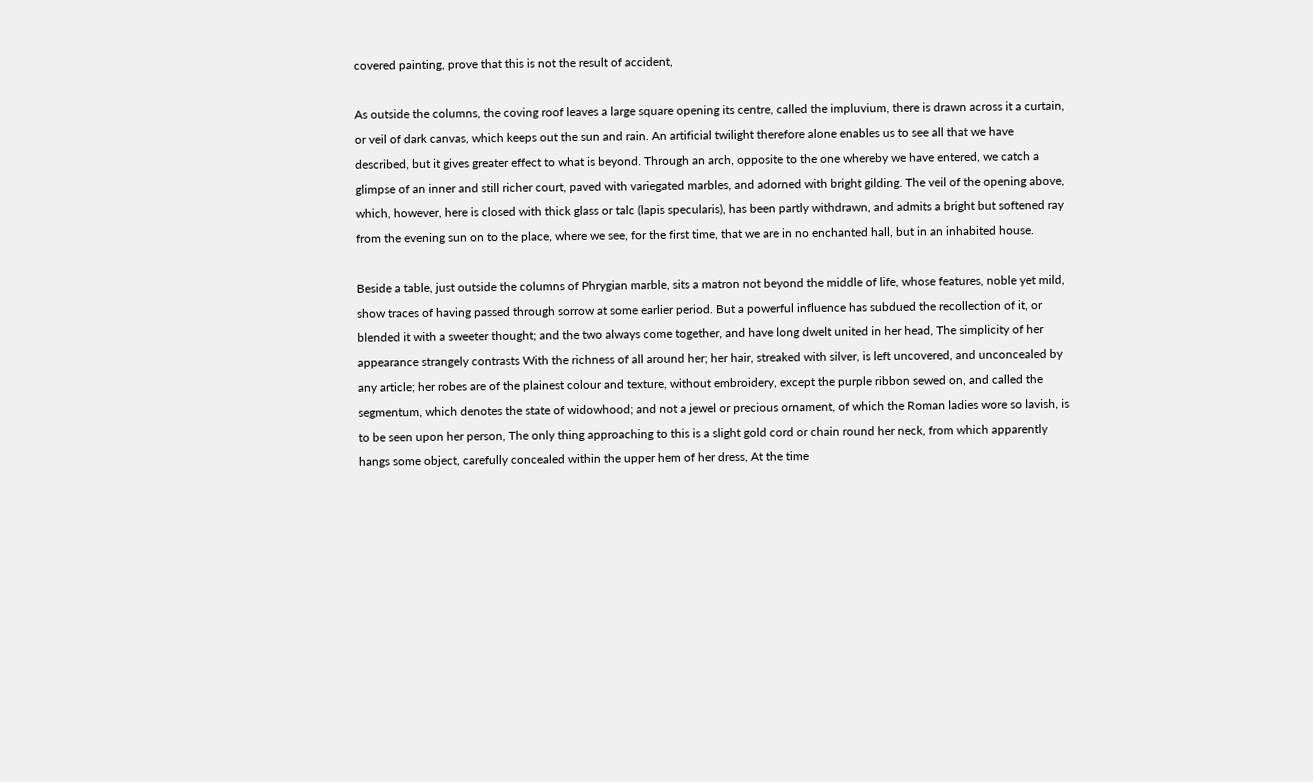covered painting, prove that this is not the result of accident,

As outside the columns, the coving roof leaves a large square opening its centre, called the impluvium, there is drawn across it a curtain, or veil of dark canvas, which keeps out the sun and rain. An artificial twilight therefore alone enables us to see all that we have described, but it gives greater effect to what is beyond. Through an arch, opposite to the one whereby we have entered, we catch a glimpse of an inner and still richer court, paved with variegated marbles, and adorned with bright gilding. The veil of the opening above, which, however, here is closed with thick glass or talc (lapis specularis), has been partly withdrawn, and admits a bright but softened ray from the evening sun on to the place, where we see, for the first time, that we are in no enchanted hall, but in an inhabited house.

Beside a table, just outside the columns of Phrygian marble, sits a matron not beyond the middle of life, whose features, noble yet mild, show traces of having passed through sorrow at some earlier period. But a powerful influence has subdued the recollection of it, or blended it with a sweeter thought; and the two always come together, and have long dwelt united in her head, The simplicity of her appearance strangely contrasts With the richness of all around her; her hair, streaked with silver, is left uncovered, and unconcealed by any article; her robes are of the plainest colour and texture, without embroidery, except the purple ribbon sewed on, and called the segmentum, which denotes the state of widowhood; and not a jewel or precious ornament, of which the Roman ladies wore so lavish, is to be seen upon her person, The only thing approaching to this is a slight gold cord or chain round her neck, from which apparently hangs some object, carefully concealed within the upper hem of her dress, At the time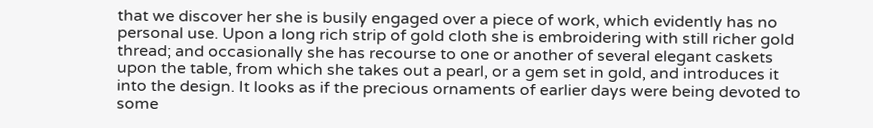that we discover her she is busily engaged over a piece of work, which evidently has no personal use. Upon a long rich strip of gold cloth she is embroidering with still richer gold thread; and occasionally she has recourse to one or another of several elegant caskets upon the table, from which she takes out a pearl, or a gem set in gold, and introduces it into the design. It looks as if the precious ornaments of earlier days were being devoted to some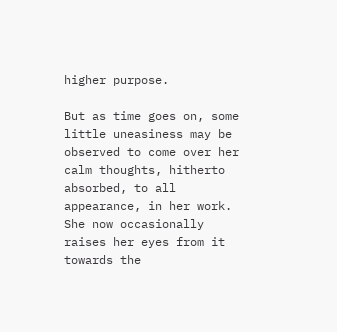higher purpose.

But as time goes on, some little uneasiness may be observed to come over her calm thoughts, hitherto absorbed, to all appearance, in her work. She now occasionally raises her eyes from it towards the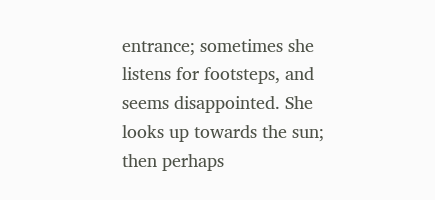entrance; sometimes she listens for footsteps, and seems disappointed. She looks up towards the sun; then perhaps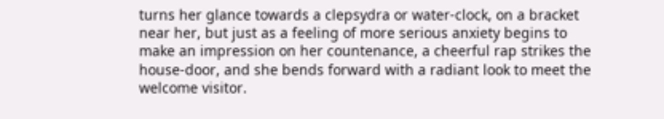turns her glance towards a clepsydra or water-clock, on a bracket near her, but just as a feeling of more serious anxiety begins to make an impression on her countenance, a cheerful rap strikes the house-door, and she bends forward with a radiant look to meet the welcome visitor.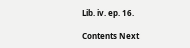Lib. iv. ep. 16.

Contents Next